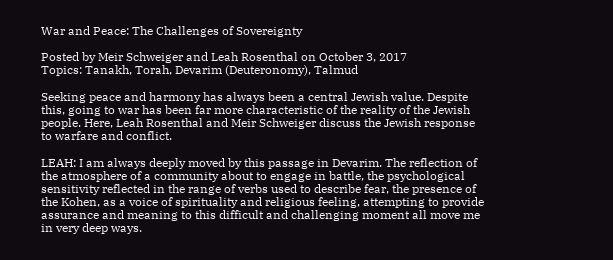War and Peace: The Challenges of Sovereignty

Posted by Meir Schweiger and Leah Rosenthal on October 3, 2017
Topics: Tanakh, Torah, Devarim (Deuteronomy), Talmud

Seeking peace and harmony has always been a central Jewish value. Despite this, going to war has been far more characteristic of the reality of the Jewish people. Here, Leah Rosenthal and Meir Schweiger discuss the Jewish response to warfare and conflict.

LEAH: I am always deeply moved by this passage in Devarim. The reflection of the atmosphere of a community about to engage in battle, the psychological sensitivity reflected in the range of verbs used to describe fear, the presence of the Kohen, as a voice of spirituality and religious feeling, attempting to provide assurance and meaning to this difficult and challenging moment all move me in very deep ways.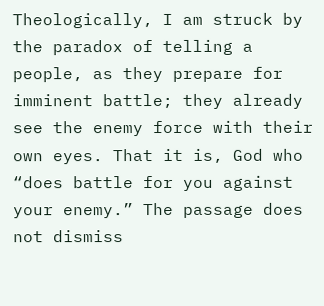Theologically, I am struck by the paradox of telling a people, as they prepare for imminent battle; they already see the enemy force with their own eyes. That it is, God who “does battle for you against your enemy.” The passage does not dismiss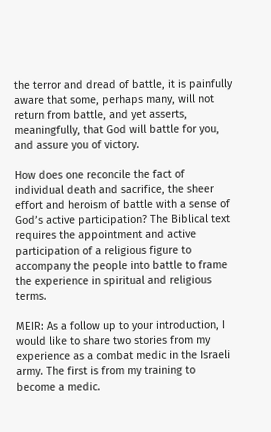the terror and dread of battle, it is painfully aware that some, perhaps many, will not return from battle, and yet asserts, meaningfully, that God will battle for you, and assure you of victory.

How does one reconcile the fact of individual death and sacrifice, the sheer effort and heroism of battle with a sense of God’s active participation? The Biblical text requires the appointment and active participation of a religious figure to accompany the people into battle to frame the experience in spiritual and religious terms.

MEIR: As a follow up to your introduction, I would like to share two stories from my experience as a combat medic in the Israeli army. The first is from my training to become a medic.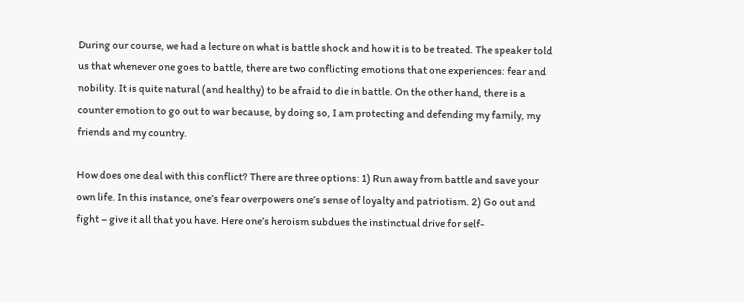During our course, we had a lecture on what is battle shock and how it is to be treated. The speaker told us that whenever one goes to battle, there are two conflicting emotions that one experiences: fear and nobility. It is quite natural (and healthy) to be afraid to die in battle. On the other hand, there is a counter emotion to go out to war because, by doing so, I am protecting and defending my family, my friends and my country.

How does one deal with this conflict? There are three options: 1) Run away from battle and save your own life. In this instance, one’s fear overpowers one’s sense of loyalty and patriotism. 2) Go out and fight – give it all that you have. Here one’s heroism subdues the instinctual drive for self-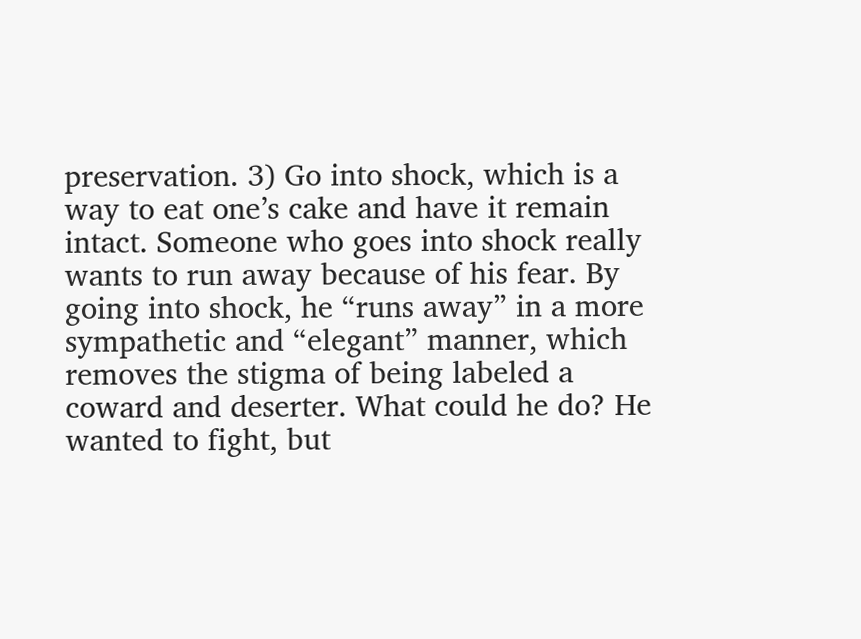preservation. 3) Go into shock, which is a way to eat one’s cake and have it remain intact. Someone who goes into shock really wants to run away because of his fear. By going into shock, he “runs away” in a more sympathetic and “elegant” manner, which removes the stigma of being labeled a coward and deserter. What could he do? He wanted to fight, but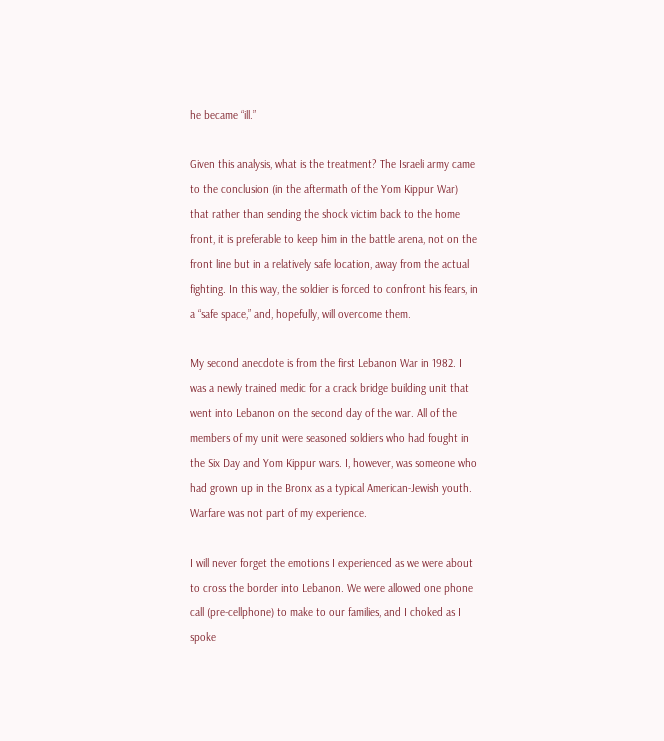he became “ill.”

Given this analysis, what is the treatment? The Israeli army came to the conclusion (in the aftermath of the Yom Kippur War) that rather than sending the shock victim back to the home front, it is preferable to keep him in the battle arena, not on the front line but in a relatively safe location, away from the actual fighting. In this way, the soldier is forced to confront his fears, in a “safe space,” and, hopefully, will overcome them.

My second anecdote is from the first Lebanon War in 1982. I was a newly trained medic for a crack bridge building unit that went into Lebanon on the second day of the war. All of the members of my unit were seasoned soldiers who had fought in the Six Day and Yom Kippur wars. I, however, was someone who had grown up in the Bronx as a typical American-Jewish youth. Warfare was not part of my experience.

I will never forget the emotions I experienced as we were about to cross the border into Lebanon. We were allowed one phone call (pre-cellphone) to make to our families, and I choked as I spoke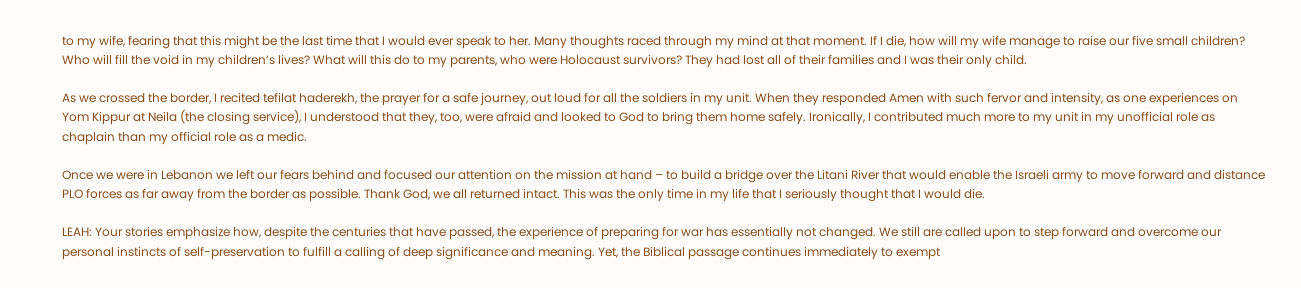to my wife, fearing that this might be the last time that I would ever speak to her. Many thoughts raced through my mind at that moment. If I die, how will my wife manage to raise our five small children? Who will fill the void in my children’s lives? What will this do to my parents, who were Holocaust survivors? They had lost all of their families and I was their only child.

As we crossed the border, I recited tefilat haderekh, the prayer for a safe journey, out loud for all the soldiers in my unit. When they responded Amen with such fervor and intensity, as one experiences on Yom Kippur at Neila (the closing service), I understood that they, too, were afraid and looked to God to bring them home safely. Ironically, I contributed much more to my unit in my unofficial role as chaplain than my official role as a medic.

Once we were in Lebanon we left our fears behind and focused our attention on the mission at hand – to build a bridge over the Litani River that would enable the Israeli army to move forward and distance PLO forces as far away from the border as possible. Thank God, we all returned intact. This was the only time in my life that I seriously thought that I would die.

LEAH: Your stories emphasize how, despite the centuries that have passed, the experience of preparing for war has essentially not changed. We still are called upon to step forward and overcome our personal instincts of self-preservation to fulfill a calling of deep significance and meaning. Yet, the Biblical passage continues immediately to exempt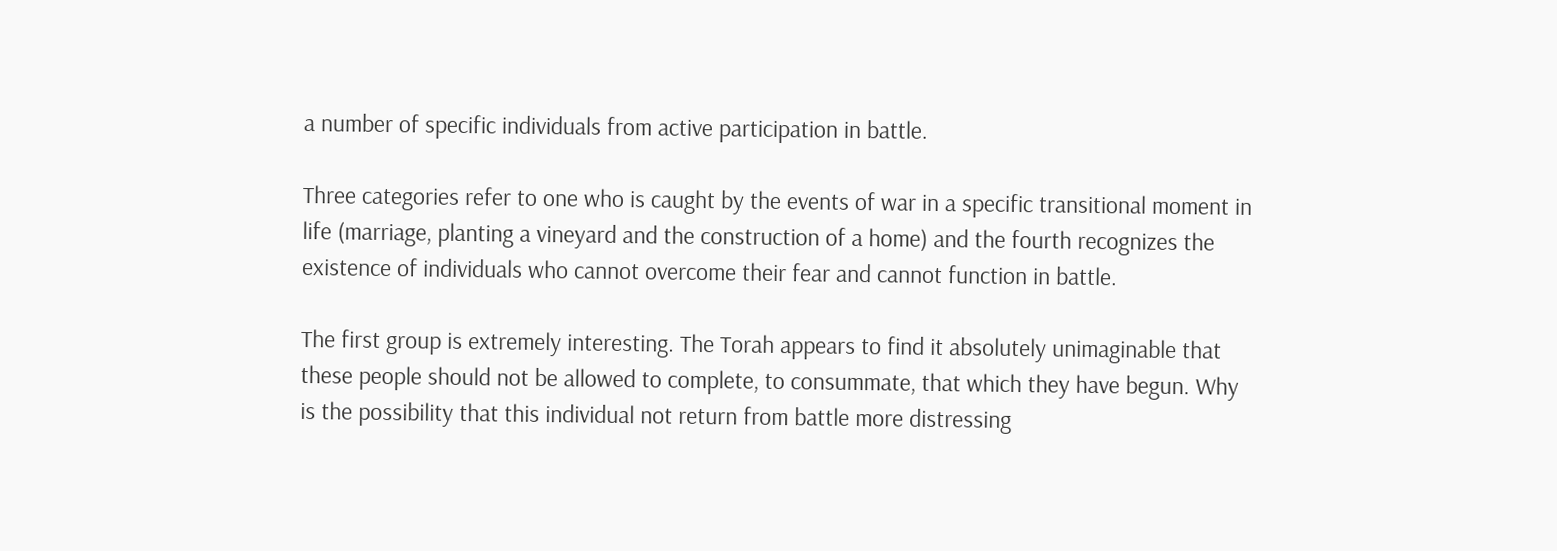a number of specific individuals from active participation in battle.

Three categories refer to one who is caught by the events of war in a specific transitional moment in life (marriage, planting a vineyard and the construction of a home) and the fourth recognizes the existence of individuals who cannot overcome their fear and cannot function in battle.

The first group is extremely interesting. The Torah appears to find it absolutely unimaginable that these people should not be allowed to complete, to consummate, that which they have begun. Why is the possibility that this individual not return from battle more distressing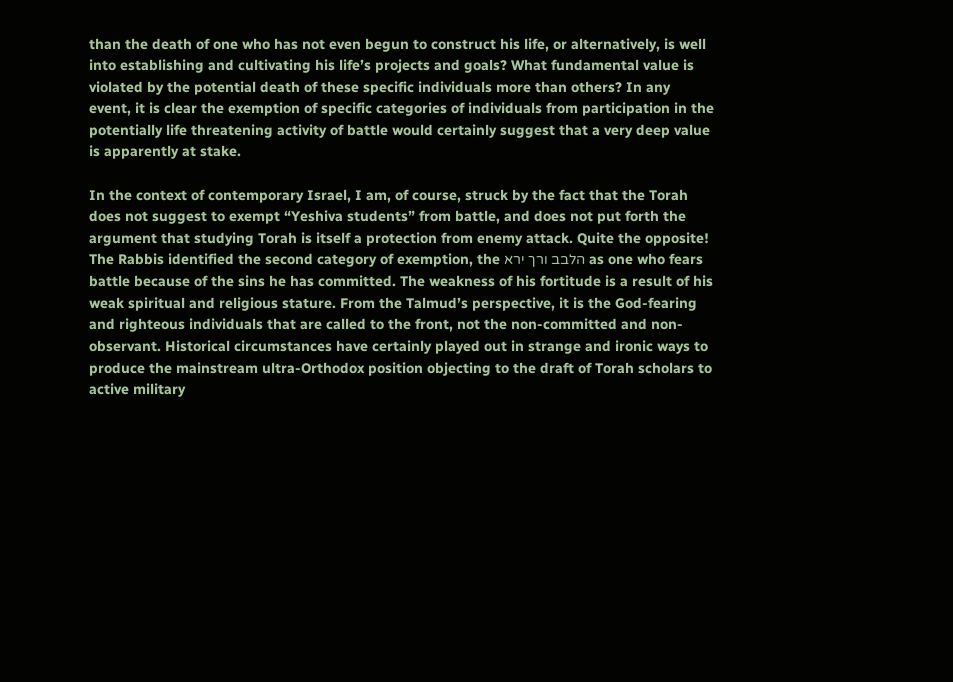than the death of one who has not even begun to construct his life, or alternatively, is well into establishing and cultivating his life’s projects and goals? What fundamental value is violated by the potential death of these specific individuals more than others? In any event, it is clear the exemption of specific categories of individuals from participation in the potentially life threatening activity of battle would certainly suggest that a very deep value is apparently at stake.

In the context of contemporary Israel, I am, of course, struck by the fact that the Torah does not suggest to exempt “Yeshiva students” from battle, and does not put forth the argument that studying Torah is itself a protection from enemy attack. Quite the opposite! The Rabbis identified the second category of exemption, the הלבב ורך ירא as one who fears battle because of the sins he has committed. The weakness of his fortitude is a result of his weak spiritual and religious stature. From the Talmud’s perspective, it is the God-fearing and righteous individuals that are called to the front, not the non-committed and non-observant. Historical circumstances have certainly played out in strange and ironic ways to produce the mainstream ultra-Orthodox position objecting to the draft of Torah scholars to active military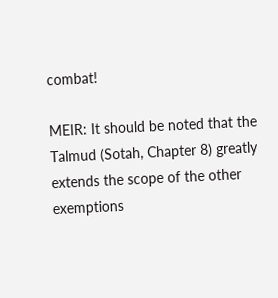combat!

MEIR: It should be noted that the Talmud (Sotah, Chapter 8) greatly extends the scope of the other exemptions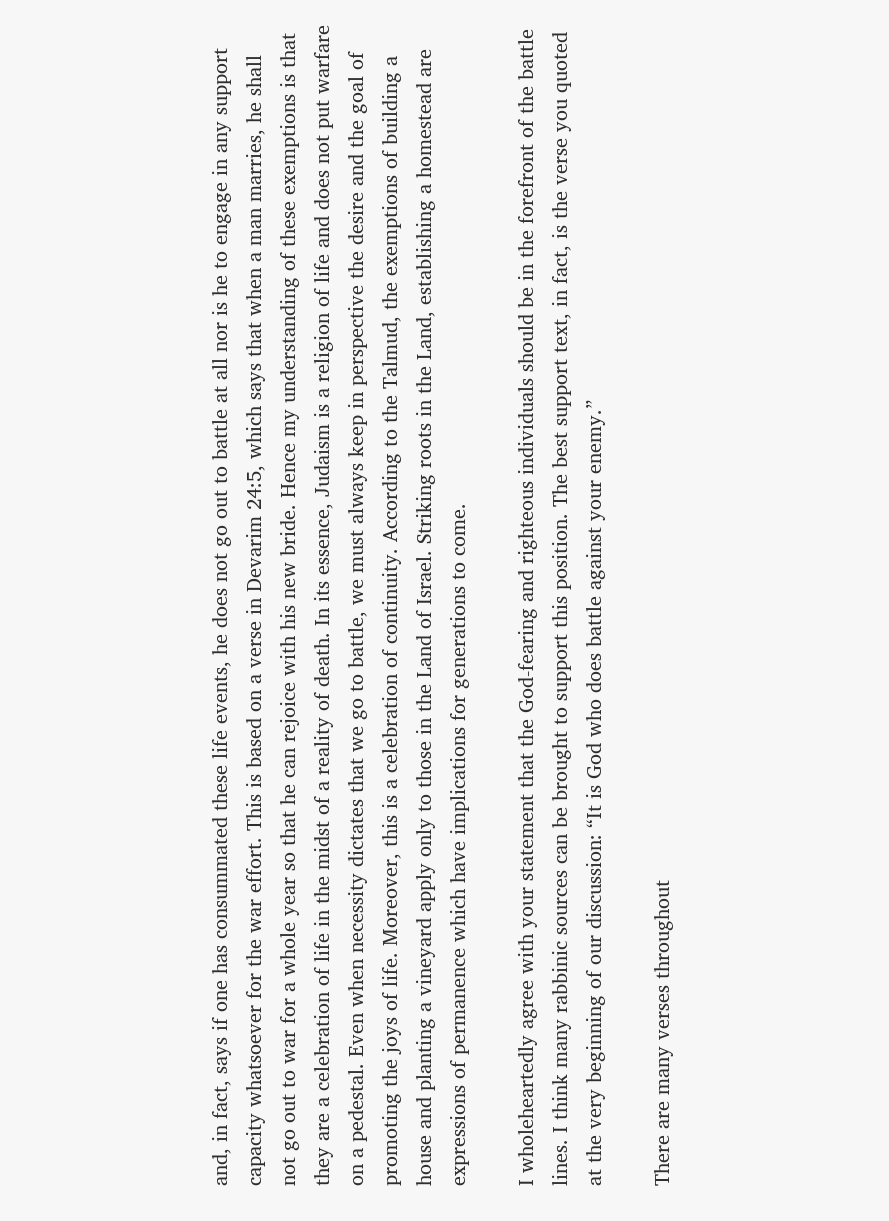and, in fact, says if one has consummated these life events, he does not go out to battle at all nor is he to engage in any support capacity whatsoever for the war effort. This is based on a verse in Devarim 24:5, which says that when a man marries, he shall not go out to war for a whole year so that he can rejoice with his new bride. Hence my understanding of these exemptions is that they are a celebration of life in the midst of a reality of death. In its essence, Judaism is a religion of life and does not put warfare on a pedestal. Even when necessity dictates that we go to battle, we must always keep in perspective the desire and the goal of promoting the joys of life. Moreover, this is a celebration of continuity. According to the Talmud, the exemptions of building a house and planting a vineyard apply only to those in the Land of Israel. Striking roots in the Land, establishing a homestead are expressions of permanence which have implications for generations to come.

I wholeheartedly agree with your statement that the God-fearing and righteous individuals should be in the forefront of the battle lines. I think many rabbinic sources can be brought to support this position. The best support text, in fact, is the verse you quoted at the very beginning of our discussion: “It is God who does battle against your enemy.”

There are many verses throughout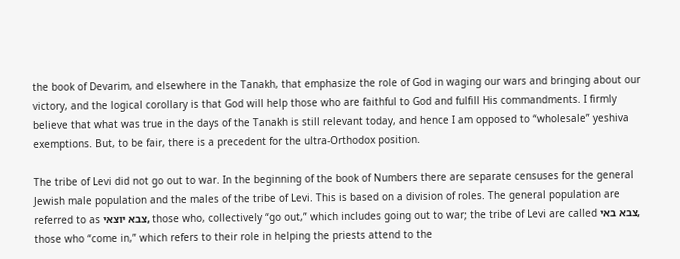the book of Devarim, and elsewhere in the Tanakh, that emphasize the role of God in waging our wars and bringing about our victory, and the logical corollary is that God will help those who are faithful to God and fulfill His commandments. I firmly believe that what was true in the days of the Tanakh is still relevant today, and hence I am opposed to “wholesale” yeshiva exemptions. But, to be fair, there is a precedent for the ultra-Orthodox position.

The tribe of Levi did not go out to war. In the beginning of the book of Numbers there are separate censuses for the general Jewish male population and the males of the tribe of Levi. This is based on a division of roles. The general population are referred to as צבא יוצאי, those who, collectively “go out,” which includes going out to war; the tribe of Levi are called צבא באי, those who “come in,” which refers to their role in helping the priests attend to the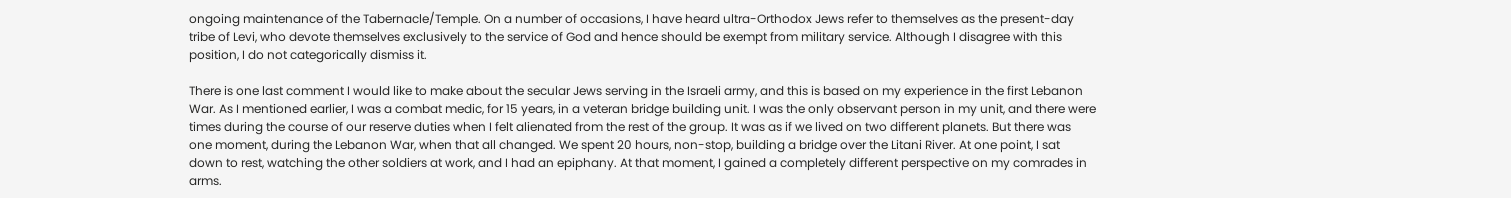ongoing maintenance of the Tabernacle/Temple. On a number of occasions, I have heard ultra-Orthodox Jews refer to themselves as the present-day tribe of Levi, who devote themselves exclusively to the service of God and hence should be exempt from military service. Although I disagree with this position, I do not categorically dismiss it.

There is one last comment I would like to make about the secular Jews serving in the Israeli army, and this is based on my experience in the first Lebanon War. As I mentioned earlier, I was a combat medic, for 15 years, in a veteran bridge building unit. I was the only observant person in my unit, and there were times during the course of our reserve duties when I felt alienated from the rest of the group. It was as if we lived on two different planets. But there was one moment, during the Lebanon War, when that all changed. We spent 20 hours, non-stop, building a bridge over the Litani River. At one point, I sat down to rest, watching the other soldiers at work, and I had an epiphany. At that moment, I gained a completely different perspective on my comrades in arms.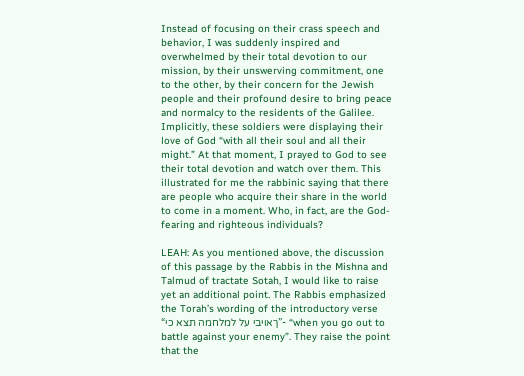Instead of focusing on their crass speech and behavior, I was suddenly inspired and overwhelmed by their total devotion to our mission, by their unswerving commitment, one to the other, by their concern for the Jewish people and their profound desire to bring peace and normalcy to the residents of the Galilee. Implicitly, these soldiers were displaying their love of God “with all their soul and all their might.” At that moment, I prayed to God to see their total devotion and watch over them. This illustrated for me the rabbinic saying that there are people who acquire their share in the world to come in a moment. Who, in fact, are the God-fearing and righteous individuals?

LEAH: As you mentioned above, the discussion of this passage by the Rabbis in the Mishna and Talmud of tractate Sotah, I would like to raise yet an additional point. The Rabbis emphasized the Torah’s wording of the introductory verse “ךאויבי על למלחמה תצא כי”- “when you go out to battle against your enemy”. They raise the point that the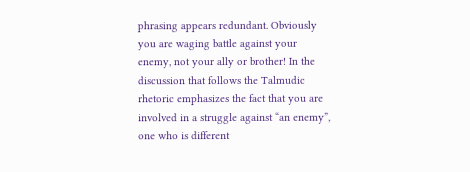phrasing appears redundant. Obviously you are waging battle against your enemy, not your ally or brother! In the discussion that follows the Talmudic rhetoric emphasizes the fact that you are involved in a struggle against “an enemy”, one who is different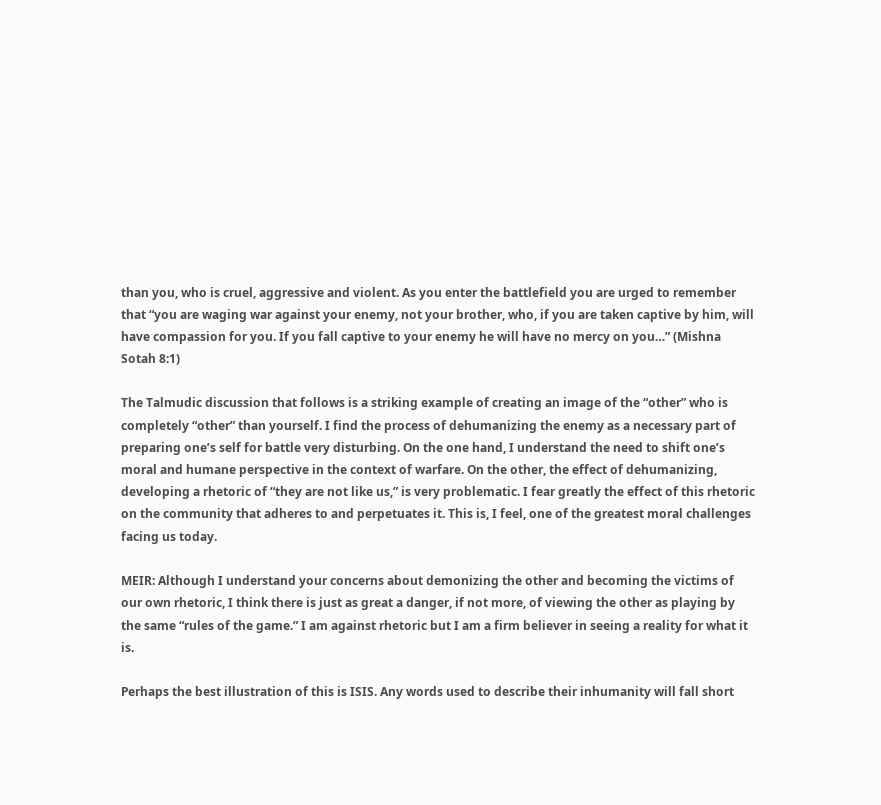than you, who is cruel, aggressive and violent. As you enter the battlefield you are urged to remember that “you are waging war against your enemy, not your brother, who, if you are taken captive by him, will have compassion for you. If you fall captive to your enemy he will have no mercy on you…” (Mishna Sotah 8:1)

The Talmudic discussion that follows is a striking example of creating an image of the “other” who is completely “other” than yourself. I find the process of dehumanizing the enemy as a necessary part of preparing one’s self for battle very disturbing. On the one hand, I understand the need to shift one’s moral and humane perspective in the context of warfare. On the other, the effect of dehumanizing, developing a rhetoric of “they are not like us,” is very problematic. I fear greatly the effect of this rhetoric on the community that adheres to and perpetuates it. This is, I feel, one of the greatest moral challenges facing us today.

MEIR: Although I understand your concerns about demonizing the other and becoming the victims of our own rhetoric, I think there is just as great a danger, if not more, of viewing the other as playing by the same “rules of the game.” I am against rhetoric but I am a firm believer in seeing a reality for what it is.

Perhaps the best illustration of this is ISIS. Any words used to describe their inhumanity will fall short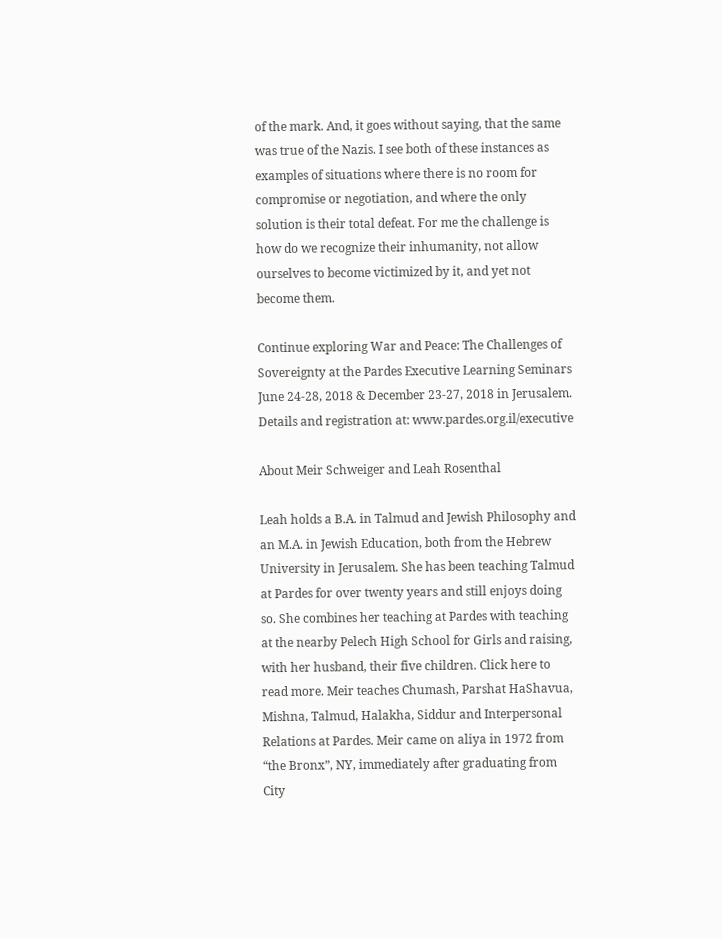of the mark. And, it goes without saying, that the same was true of the Nazis. I see both of these instances as examples of situations where there is no room for compromise or negotiation, and where the only solution is their total defeat. For me the challenge is how do we recognize their inhumanity, not allow ourselves to become victimized by it, and yet not become them.

Continue exploring War and Peace: The Challenges of Sovereignty at the Pardes Executive Learning Seminars June 24-28, 2018 & December 23-27, 2018 in Jerusalem. Details and registration at: www.pardes.org.il/executive

About Meir Schweiger and Leah Rosenthal

Leah holds a B.A. in Talmud and Jewish Philosophy and an M.A. in Jewish Education, both from the Hebrew University in Jerusalem. She has been teaching Talmud at Pardes for over twenty years and still enjoys doing so. She combines her teaching at Pardes with teaching at the nearby Pelech High School for Girls and raising, with her husband, their five children. Click here to read more. Meir teaches Chumash, Parshat HaShavua, Mishna, Talmud, Halakha, Siddur and Interpersonal Relations at Pardes. Meir came on aliya in 1972 from “the Bronx”, NY, immediately after graduating from City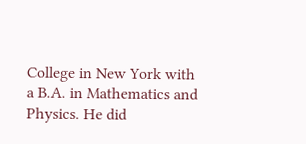College in New York with a B.A. in Mathematics and Physics. He did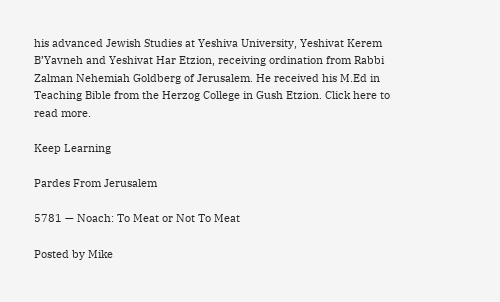his advanced Jewish Studies at Yeshiva University, Yeshivat Kerem B’Yavneh and Yeshivat Har Etzion, receiving ordination from Rabbi Zalman Nehemiah Goldberg of Jerusalem. He received his M.Ed in Teaching Bible from the Herzog College in Gush Etzion. Click here to read more.

Keep Learning

Pardes From Jerusalem

5781 — Noach: To Meat or Not To Meat

Posted by Mike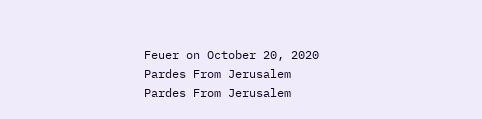Feuer on October 20, 2020
Pardes From Jerusalem
Pardes From Jerusalem